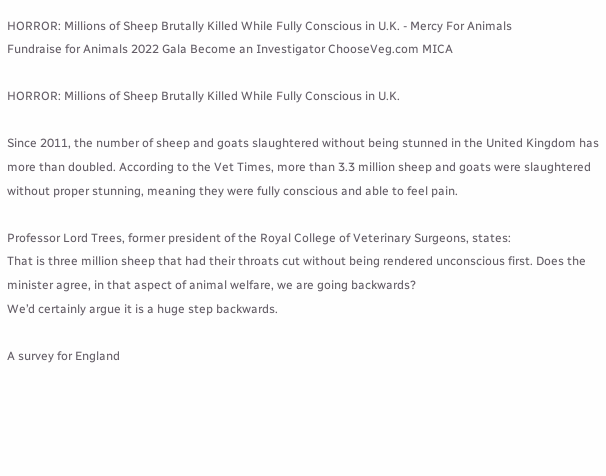HORROR: Millions of Sheep Brutally Killed While Fully Conscious in U.K. - Mercy For Animals
Fundraise for Animals 2022 Gala Become an Investigator ChooseVeg.com MICA

HORROR: Millions of Sheep Brutally Killed While Fully Conscious in U.K.

Since 2011, the number of sheep and goats slaughtered without being stunned in the United Kingdom has more than doubled. According to the Vet Times, more than 3.3 million sheep and goats were slaughtered without proper stunning, meaning they were fully conscious and able to feel pain.

Professor Lord Trees, former president of the Royal College of Veterinary Surgeons, states:
That is three million sheep that had their throats cut without being rendered unconscious first. Does the minister agree, in that aspect of animal welfare, we are going backwards?
We’d certainly argue it is a huge step backwards.

A survey for England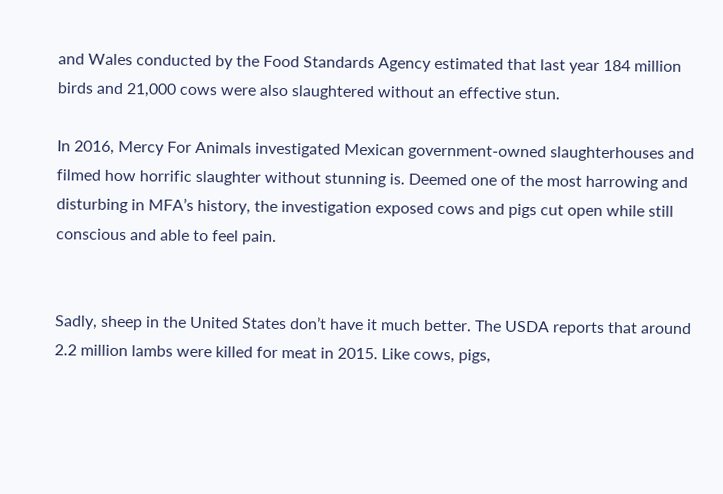and Wales conducted by the Food Standards Agency estimated that last year 184 million birds and 21,000 cows were also slaughtered without an effective stun.

In 2016, Mercy For Animals investigated Mexican government-owned slaughterhouses and filmed how horrific slaughter without stunning is. Deemed one of the most harrowing and disturbing in MFA’s history, the investigation exposed cows and pigs cut open while still conscious and able to feel pain.


Sadly, sheep in the United States don’t have it much better. The USDA reports that around 2.2 million lambs were killed for meat in 2015. Like cows, pigs,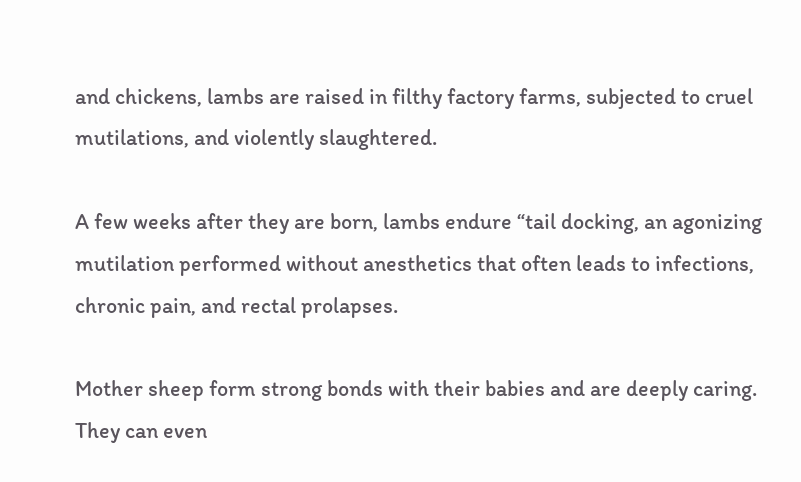and chickens, lambs are raised in filthy factory farms, subjected to cruel mutilations, and violently slaughtered.

A few weeks after they are born, lambs endure “tail docking, an agonizing mutilation performed without anesthetics that often leads to infections, chronic pain, and rectal prolapses.

Mother sheep form strong bonds with their babies and are deeply caring. They can even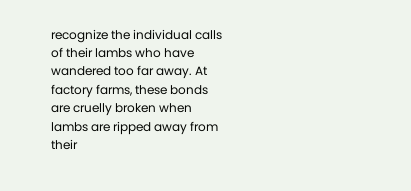recognize the individual calls of their lambs who have wandered too far away. At factory farms, these bonds are cruelly broken when lambs are ripped away from their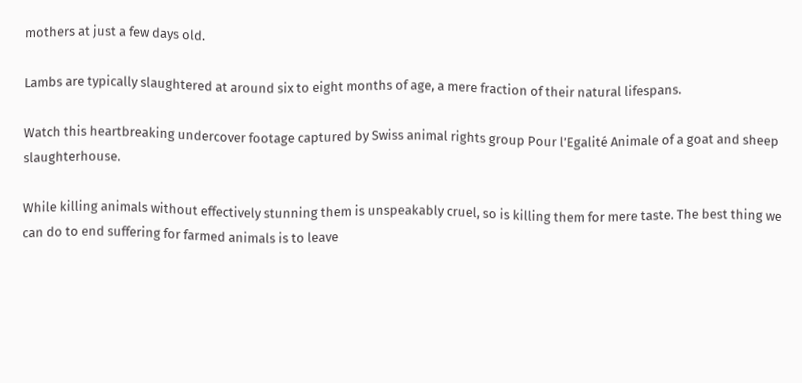mothers at just a few days old.

Lambs are typically slaughtered at around six to eight months of age, a mere fraction of their natural lifespans.

Watch this heartbreaking undercover footage captured by Swiss animal rights group Pour l’Egalité Animale of a goat and sheep slaughterhouse.

While killing animals without effectively stunning them is unspeakably cruel, so is killing them for mere taste. The best thing we can do to end suffering for farmed animals is to leave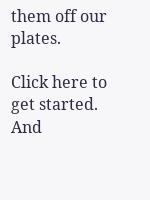them off our plates.

Click here to get started. And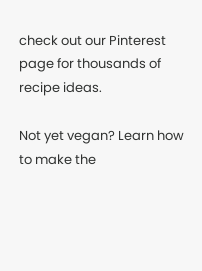check out our Pinterest page for thousands of recipe ideas.

Not yet vegan? Learn how to make the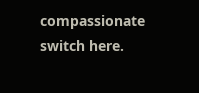compassionate switch here.